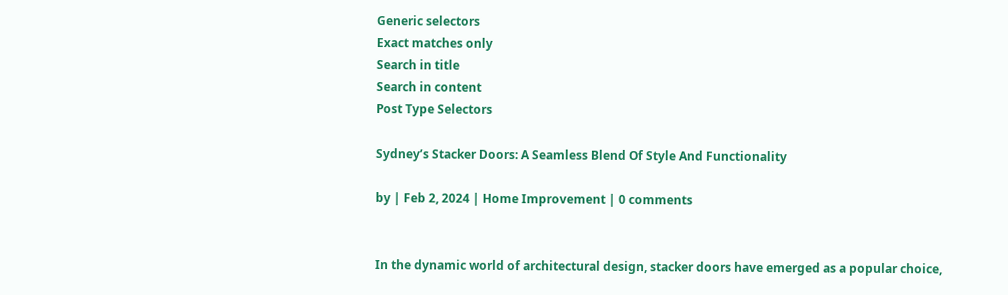Generic selectors
Exact matches only
Search in title
Search in content
Post Type Selectors

Sydney’s Stacker Doors: A Seamless Blend Of Style And Functionality

by | Feb 2, 2024 | Home Improvement | 0 comments


In the dynamic world of architectural design, stacker doors have emerged as a popular choice,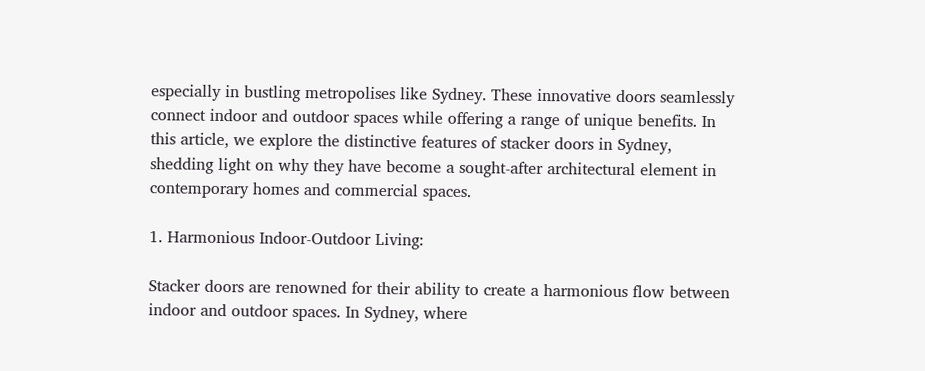especially in bustling metropolises like Sydney. These innovative doors seamlessly connect indoor and outdoor spaces while offering a range of unique benefits. In this article, we explore the distinctive features of stacker doors in Sydney, shedding light on why they have become a sought-after architectural element in contemporary homes and commercial spaces.

1. Harmonious Indoor-Outdoor Living:

Stacker doors are renowned for their ability to create a harmonious flow between indoor and outdoor spaces. In Sydney, where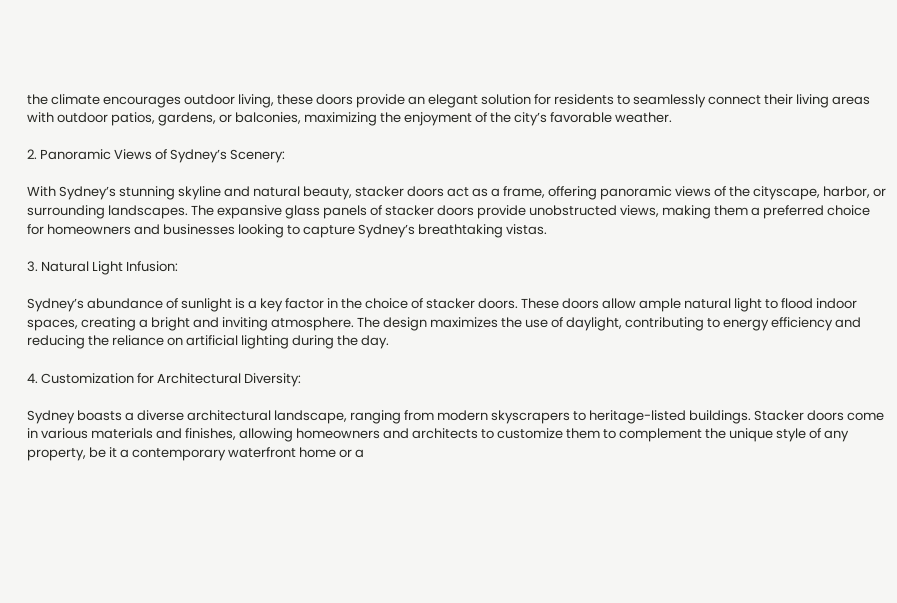the climate encourages outdoor living, these doors provide an elegant solution for residents to seamlessly connect their living areas with outdoor patios, gardens, or balconies, maximizing the enjoyment of the city’s favorable weather.

2. Panoramic Views of Sydney’s Scenery:

With Sydney’s stunning skyline and natural beauty, stacker doors act as a frame, offering panoramic views of the cityscape, harbor, or surrounding landscapes. The expansive glass panels of stacker doors provide unobstructed views, making them a preferred choice for homeowners and businesses looking to capture Sydney’s breathtaking vistas.

3. Natural Light Infusion:

Sydney’s abundance of sunlight is a key factor in the choice of stacker doors. These doors allow ample natural light to flood indoor spaces, creating a bright and inviting atmosphere. The design maximizes the use of daylight, contributing to energy efficiency and reducing the reliance on artificial lighting during the day.

4. Customization for Architectural Diversity:

Sydney boasts a diverse architectural landscape, ranging from modern skyscrapers to heritage-listed buildings. Stacker doors come in various materials and finishes, allowing homeowners and architects to customize them to complement the unique style of any property, be it a contemporary waterfront home or a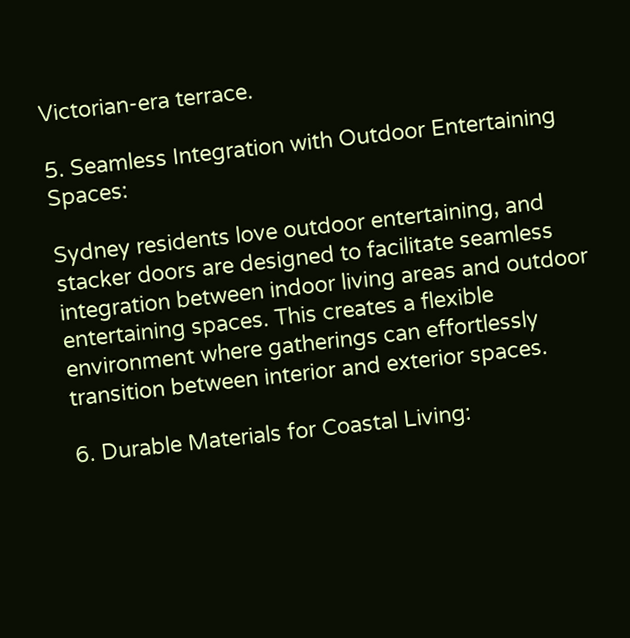Victorian-era terrace.

5. Seamless Integration with Outdoor Entertaining Spaces:

Sydney residents love outdoor entertaining, and stacker doors are designed to facilitate seamless integration between indoor living areas and outdoor entertaining spaces. This creates a flexible environment where gatherings can effortlessly transition between interior and exterior spaces.

6. Durable Materials for Coastal Living: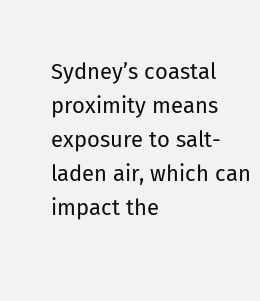Sydney’s coastal proximity means exposure to salt-laden air, which can impact the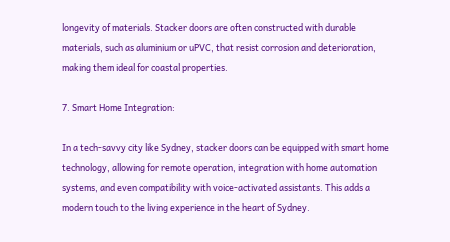longevity of materials. Stacker doors are often constructed with durable materials, such as aluminium or uPVC, that resist corrosion and deterioration, making them ideal for coastal properties.

7. Smart Home Integration:

In a tech-savvy city like Sydney, stacker doors can be equipped with smart home technology, allowing for remote operation, integration with home automation systems, and even compatibility with voice-activated assistants. This adds a modern touch to the living experience in the heart of Sydney.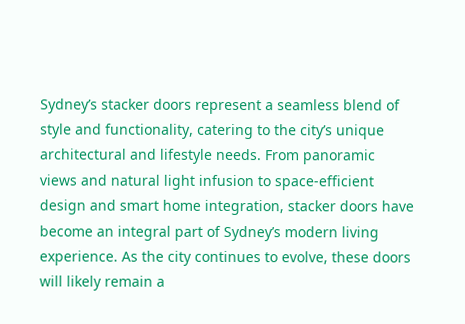Sydney’s stacker doors represent a seamless blend of style and functionality, catering to the city’s unique architectural and lifestyle needs. From panoramic views and natural light infusion to space-efficient design and smart home integration, stacker doors have become an integral part of Sydney’s modern living experience. As the city continues to evolve, these doors will likely remain a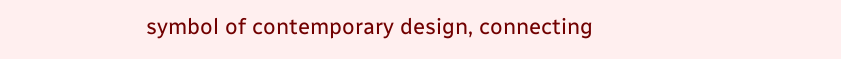symbol of contemporary design, connecting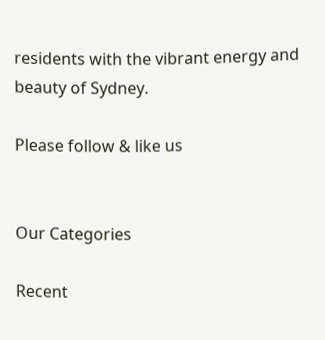residents with the vibrant energy and beauty of Sydney.

Please follow & like us


Our Categories

Recent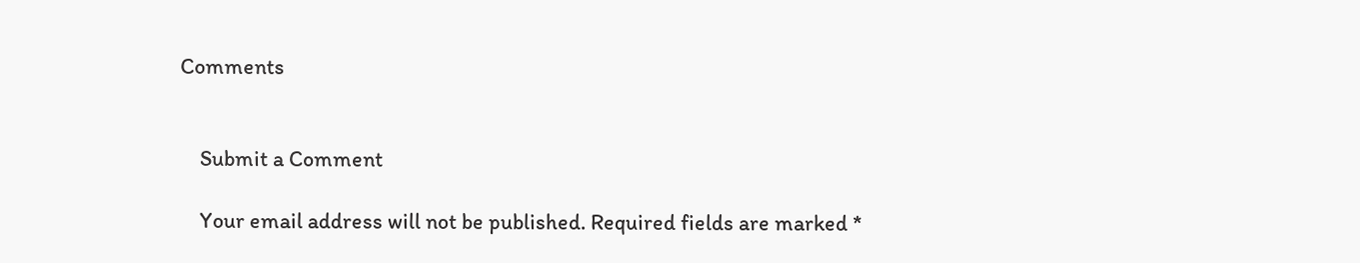Comments


    Submit a Comment

    Your email address will not be published. Required fields are marked *